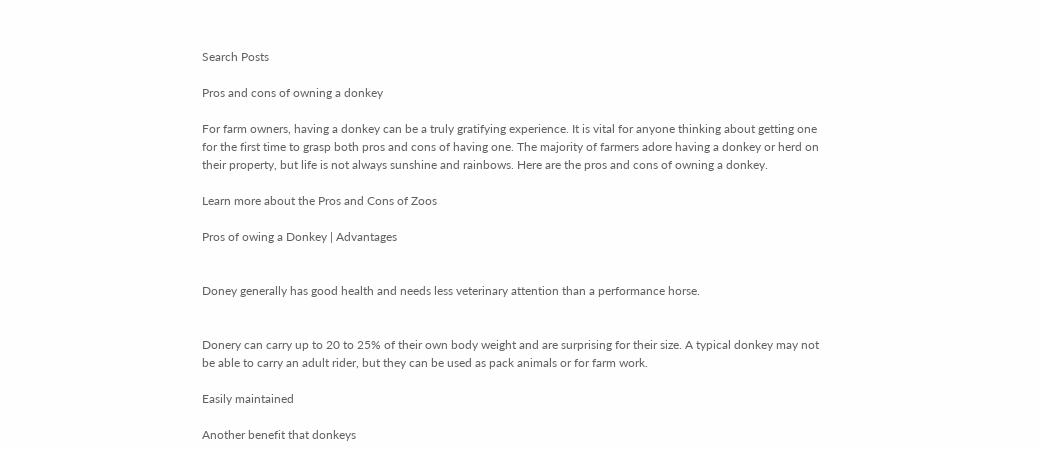Search Posts

Pros and cons of owning a donkey

For farm owners, having a donkey can be a truly gratifying experience. It is vital for anyone thinking about getting one for the first time to grasp both pros and cons of having one. The majority of farmers adore having a donkey or herd on their property, but life is not always sunshine and rainbows. Here are the pros and cons of owning a donkey.

Learn more about the Pros and Cons of Zoos

Pros of owing a Donkey | Advantages


Doney generally has good health and needs less veterinary attention than a performance horse.


Donery can carry up to 20 to 25% of their own body weight and are surprising for their size. A typical donkey may not be able to carry an adult rider, but they can be used as pack animals or for farm work.

Easily maintained

Another benefit that donkeys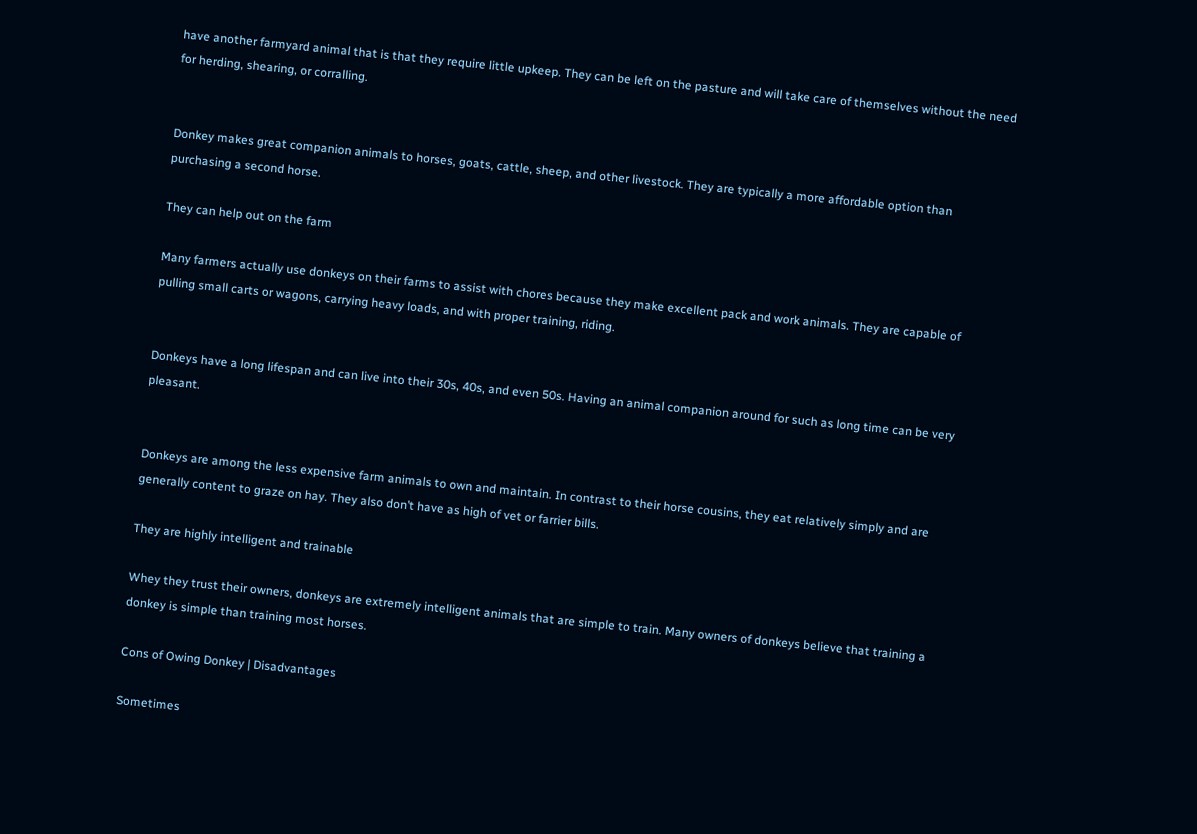have another farmyard animal that is that they require little upkeep. They can be left on the pasture and will take care of themselves without the need for herding, shearing, or corralling.


Donkey makes great companion animals to horses, goats, cattle, sheep, and other livestock. They are typically a more affordable option than purchasing a second horse.

They can help out on the farm

Many farmers actually use donkeys on their farms to assist with chores because they make excellent pack and work animals. They are capable of pulling small carts or wagons, carrying heavy loads, and with proper training, riding.


Donkeys have a long lifespan and can live into their 30s, 40s, and even 50s. Having an animal companion around for such as long time can be very pleasant.


Donkeys are among the less expensive farm animals to own and maintain. In contrast to their horse cousins, they eat relatively simply and are generally content to graze on hay. They also don’t have as high of vet or farrier bills.

They are highly intelligent and trainable

Whey they trust their owners, donkeys are extremely intelligent animals that are simple to train. Many owners of donkeys believe that training a donkey is simple than training most horses.

Cons of Owing Donkey | Disadvantages

Sometimes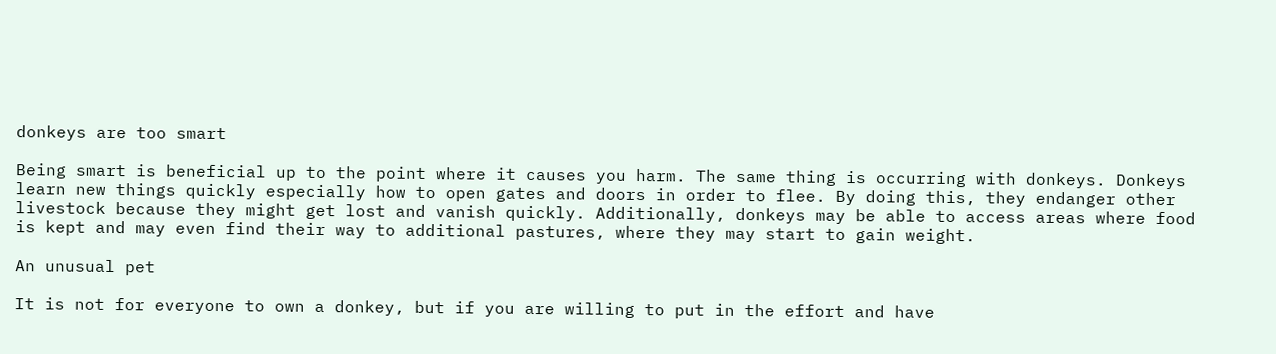donkeys are too smart

Being smart is beneficial up to the point where it causes you harm. The same thing is occurring with donkeys. Donkeys learn new things quickly especially how to open gates and doors in order to flee. By doing this, they endanger other livestock because they might get lost and vanish quickly. Additionally, donkeys may be able to access areas where food is kept and may even find their way to additional pastures, where they may start to gain weight.

An unusual pet

It is not for everyone to own a donkey, but if you are willing to put in the effort and have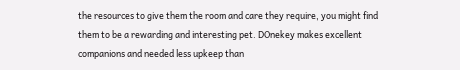the resources to give them the room and care they require, you might find them to be a rewarding and interesting pet. DOnekey makes excellent companions and needed less upkeep than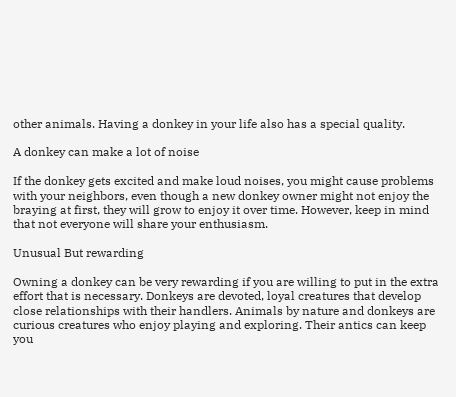other animals. Having a donkey in your life also has a special quality.

A donkey can make a lot of noise

If the donkey gets excited and make loud noises, you might cause problems with your neighbors, even though a new donkey owner might not enjoy the braying at first, they will grow to enjoy it over time. However, keep in mind that not everyone will share your enthusiasm.

Unusual But rewarding

Owning a donkey can be very rewarding if you are willing to put in the extra effort that is necessary. Donkeys are devoted, loyal creatures that develop close relationships with their handlers. Animals by nature and donkeys are curious creatures who enjoy playing and exploring. Their antics can keep you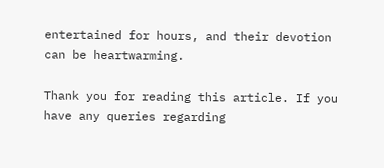entertained for hours, and their devotion can be heartwarming.

Thank you for reading this article. If you have any queries regarding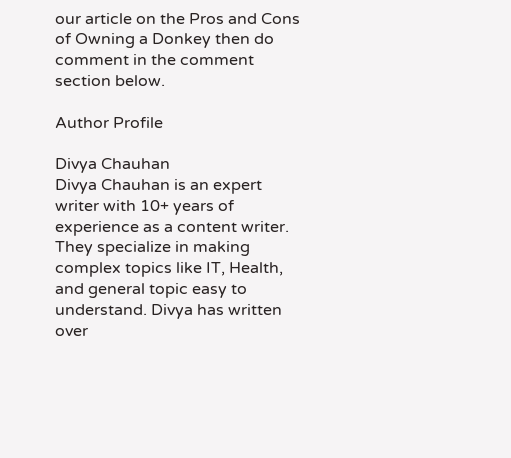our article on the Pros and Cons of Owning a Donkey then do comment in the comment section below.

Author Profile

Divya Chauhan
Divya Chauhan is an expert writer with 10+ years of experience as a content writer. They specialize in making complex topics like IT, Health, and general topic easy to understand. Divya has written over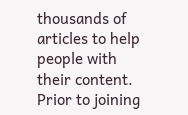thousands of articles to help people with their content. Prior to joining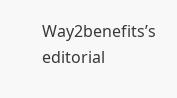Way2benefits’s editorial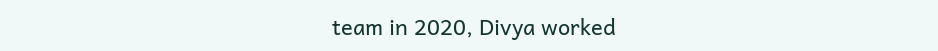team in 2020, Divya worked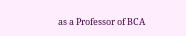as a Professor of BCA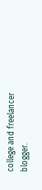college and freelancer blogger.